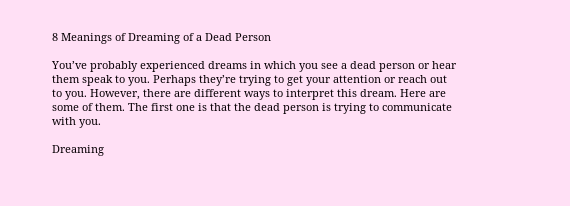8 Meanings of Dreaming of a Dead Person

You’ve probably experienced dreams in which you see a dead person or hear them speak to you. Perhaps they’re trying to get your attention or reach out to you. However, there are different ways to interpret this dream. Here are some of them. The first one is that the dead person is trying to communicate with you.

Dreaming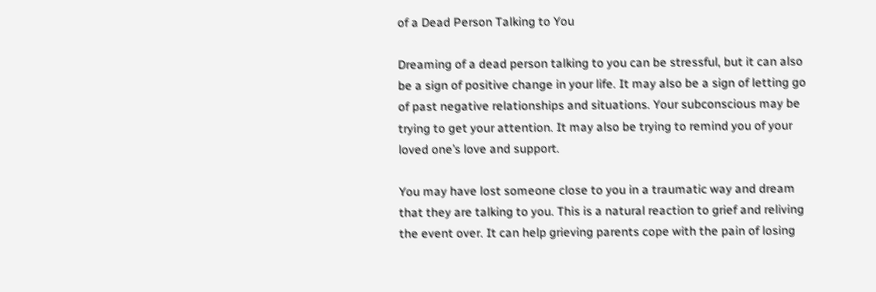of a Dead Person Talking to You

Dreaming of a dead person talking to you can be stressful, but it can also be a sign of positive change in your life. It may also be a sign of letting go of past negative relationships and situations. Your subconscious may be trying to get your attention. It may also be trying to remind you of your loved one’s love and support.

You may have lost someone close to you in a traumatic way and dream that they are talking to you. This is a natural reaction to grief and reliving the event over. It can help grieving parents cope with the pain of losing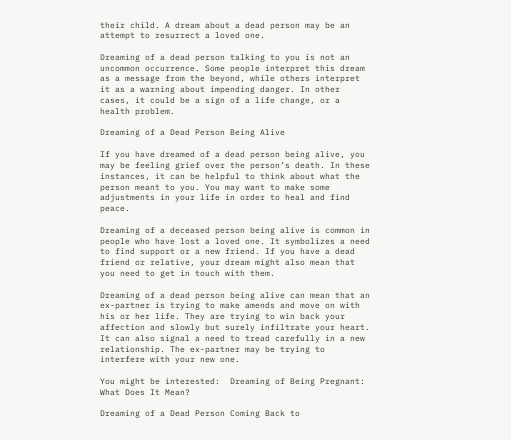their child. A dream about a dead person may be an attempt to resurrect a loved one.

Dreaming of a dead person talking to you is not an uncommon occurrence. Some people interpret this dream as a message from the beyond, while others interpret it as a warning about impending danger. In other cases, it could be a sign of a life change, or a health problem.

Dreaming of a Dead Person Being Alive

If you have dreamed of a dead person being alive, you may be feeling grief over the person’s death. In these instances, it can be helpful to think about what the person meant to you. You may want to make some adjustments in your life in order to heal and find peace.

Dreaming of a deceased person being alive is common in people who have lost a loved one. It symbolizes a need to find support or a new friend. If you have a dead friend or relative, your dream might also mean that you need to get in touch with them.

Dreaming of a dead person being alive can mean that an ex-partner is trying to make amends and move on with his or her life. They are trying to win back your affection and slowly but surely infiltrate your heart. It can also signal a need to tread carefully in a new relationship. The ex-partner may be trying to interfere with your new one.

You might be interested:  Dreaming of Being Pregnant: What Does It Mean?

Dreaming of a Dead Person Coming Back to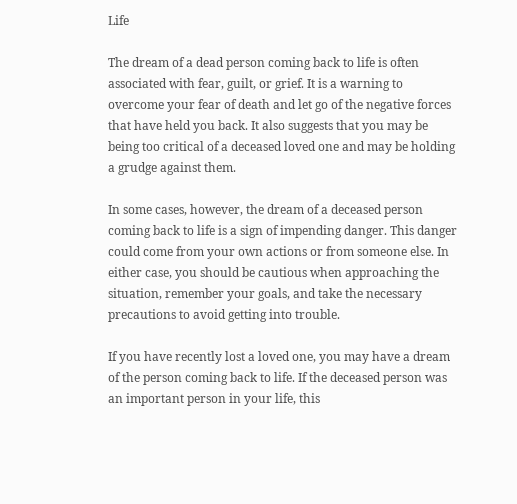Life

The dream of a dead person coming back to life is often associated with fear, guilt, or grief. It is a warning to overcome your fear of death and let go of the negative forces that have held you back. It also suggests that you may be being too critical of a deceased loved one and may be holding a grudge against them.

In some cases, however, the dream of a deceased person coming back to life is a sign of impending danger. This danger could come from your own actions or from someone else. In either case, you should be cautious when approaching the situation, remember your goals, and take the necessary precautions to avoid getting into trouble.

If you have recently lost a loved one, you may have a dream of the person coming back to life. If the deceased person was an important person in your life, this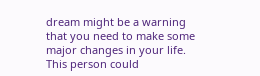dream might be a warning that you need to make some major changes in your life. This person could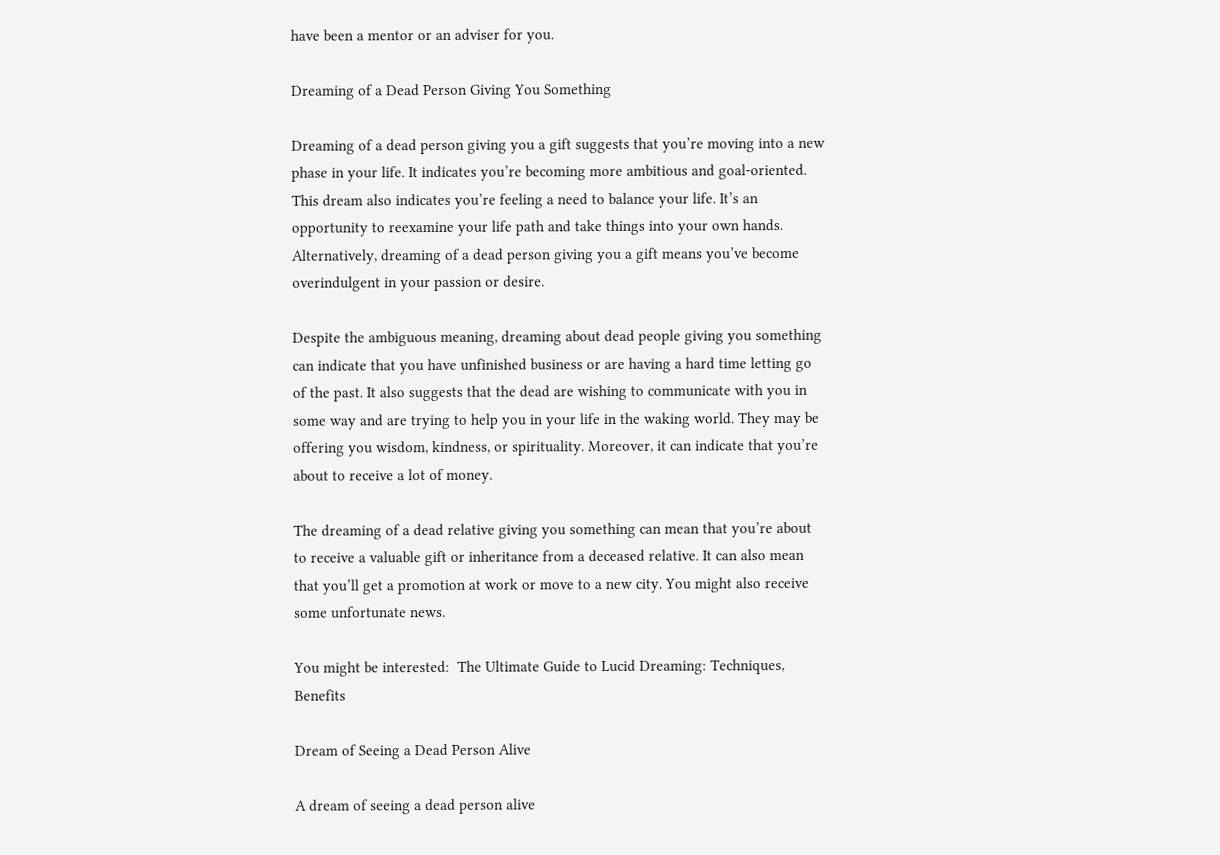have been a mentor or an adviser for you.

Dreaming of a Dead Person Giving You Something

Dreaming of a dead person giving you a gift suggests that you’re moving into a new phase in your life. It indicates you’re becoming more ambitious and goal-oriented. This dream also indicates you’re feeling a need to balance your life. It’s an opportunity to reexamine your life path and take things into your own hands. Alternatively, dreaming of a dead person giving you a gift means you’ve become overindulgent in your passion or desire.

Despite the ambiguous meaning, dreaming about dead people giving you something can indicate that you have unfinished business or are having a hard time letting go of the past. It also suggests that the dead are wishing to communicate with you in some way and are trying to help you in your life in the waking world. They may be offering you wisdom, kindness, or spirituality. Moreover, it can indicate that you’re about to receive a lot of money.

The dreaming of a dead relative giving you something can mean that you’re about to receive a valuable gift or inheritance from a deceased relative. It can also mean that you’ll get a promotion at work or move to a new city. You might also receive some unfortunate news.

You might be interested:  The Ultimate Guide to Lucid Dreaming: Techniques, Benefits

Dream of Seeing a Dead Person Alive

A dream of seeing a dead person alive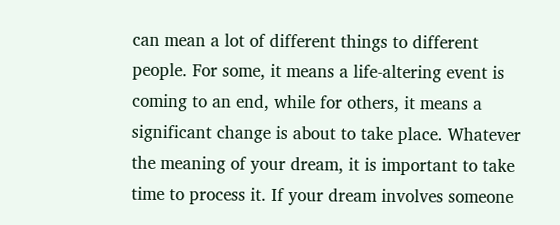can mean a lot of different things to different people. For some, it means a life-altering event is coming to an end, while for others, it means a significant change is about to take place. Whatever the meaning of your dream, it is important to take time to process it. If your dream involves someone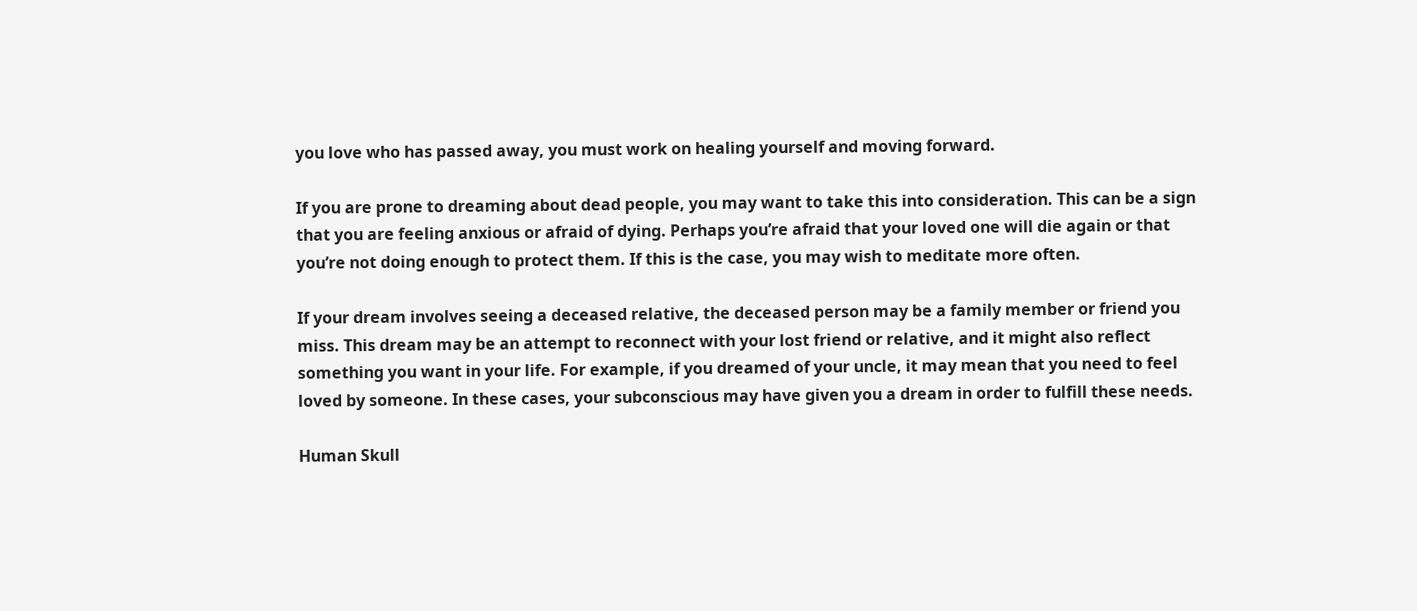you love who has passed away, you must work on healing yourself and moving forward.

If you are prone to dreaming about dead people, you may want to take this into consideration. This can be a sign that you are feeling anxious or afraid of dying. Perhaps you’re afraid that your loved one will die again or that you’re not doing enough to protect them. If this is the case, you may wish to meditate more often.

If your dream involves seeing a deceased relative, the deceased person may be a family member or friend you miss. This dream may be an attempt to reconnect with your lost friend or relative, and it might also reflect something you want in your life. For example, if you dreamed of your uncle, it may mean that you need to feel loved by someone. In these cases, your subconscious may have given you a dream in order to fulfill these needs.

Human Skull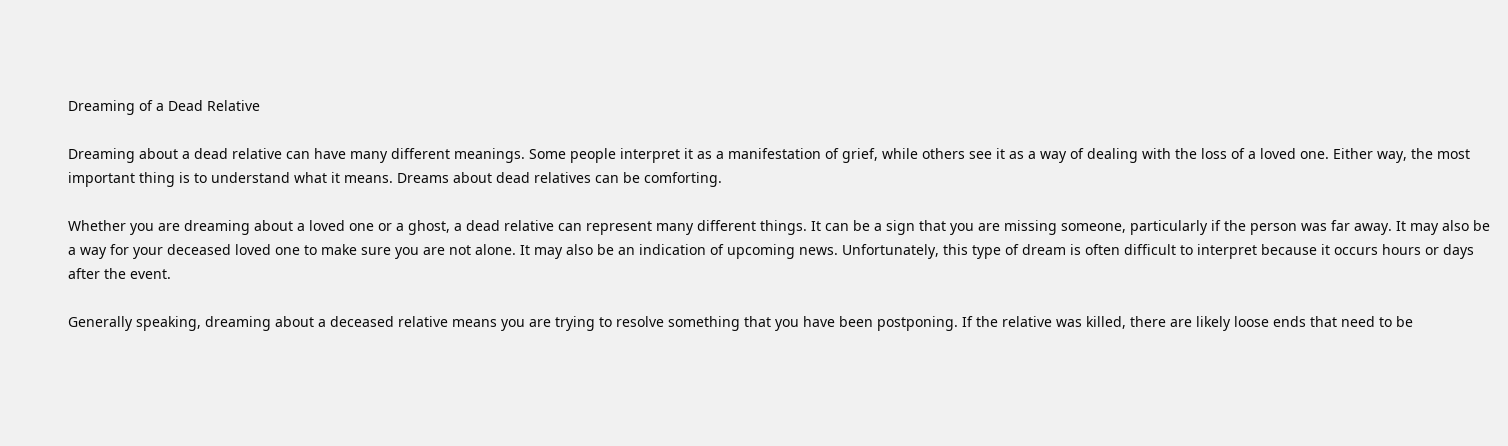Dreaming of a Dead Relative

Dreaming about a dead relative can have many different meanings. Some people interpret it as a manifestation of grief, while others see it as a way of dealing with the loss of a loved one. Either way, the most important thing is to understand what it means. Dreams about dead relatives can be comforting.

Whether you are dreaming about a loved one or a ghost, a dead relative can represent many different things. It can be a sign that you are missing someone, particularly if the person was far away. It may also be a way for your deceased loved one to make sure you are not alone. It may also be an indication of upcoming news. Unfortunately, this type of dream is often difficult to interpret because it occurs hours or days after the event.

Generally speaking, dreaming about a deceased relative means you are trying to resolve something that you have been postponing. If the relative was killed, there are likely loose ends that need to be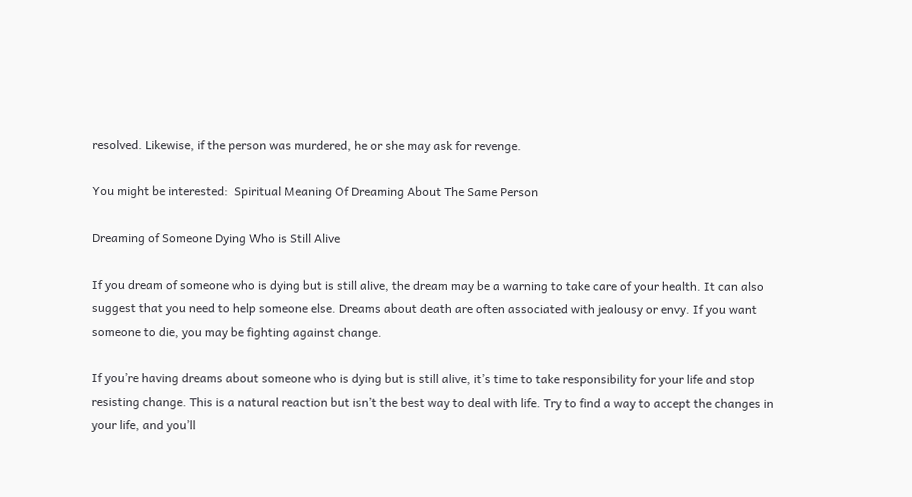resolved. Likewise, if the person was murdered, he or she may ask for revenge.

You might be interested:  Spiritual Meaning Of Dreaming About The Same Person

Dreaming of Someone Dying Who is Still Alive

If you dream of someone who is dying but is still alive, the dream may be a warning to take care of your health. It can also suggest that you need to help someone else. Dreams about death are often associated with jealousy or envy. If you want someone to die, you may be fighting against change.

If you’re having dreams about someone who is dying but is still alive, it’s time to take responsibility for your life and stop resisting change. This is a natural reaction but isn’t the best way to deal with life. Try to find a way to accept the changes in your life, and you’ll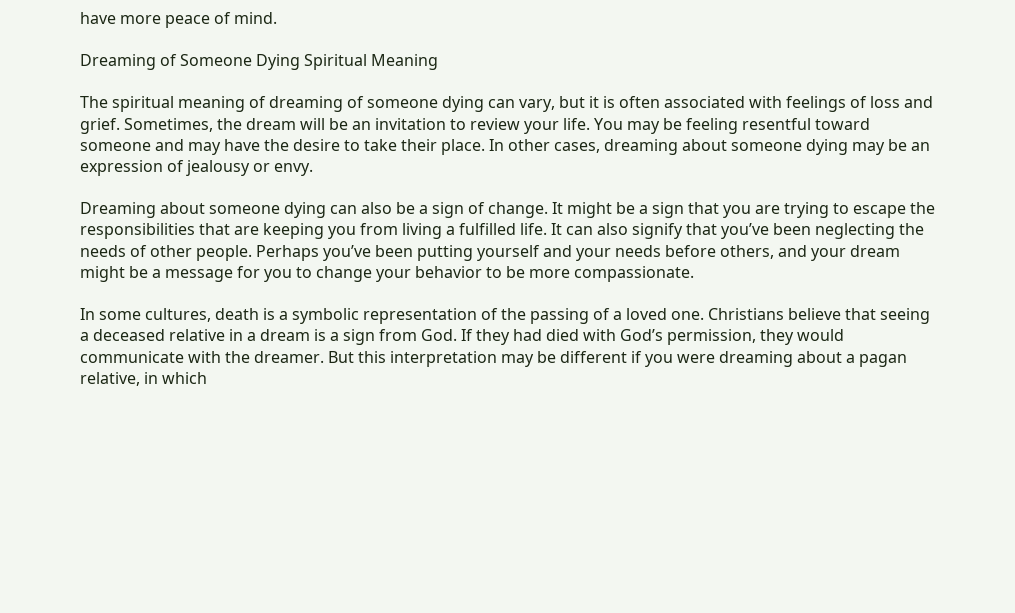have more peace of mind.

Dreaming of Someone Dying Spiritual Meaning

The spiritual meaning of dreaming of someone dying can vary, but it is often associated with feelings of loss and grief. Sometimes, the dream will be an invitation to review your life. You may be feeling resentful toward someone and may have the desire to take their place. In other cases, dreaming about someone dying may be an expression of jealousy or envy.

Dreaming about someone dying can also be a sign of change. It might be a sign that you are trying to escape the responsibilities that are keeping you from living a fulfilled life. It can also signify that you’ve been neglecting the needs of other people. Perhaps you’ve been putting yourself and your needs before others, and your dream might be a message for you to change your behavior to be more compassionate.

In some cultures, death is a symbolic representation of the passing of a loved one. Christians believe that seeing a deceased relative in a dream is a sign from God. If they had died with God’s permission, they would communicate with the dreamer. But this interpretation may be different if you were dreaming about a pagan relative, in which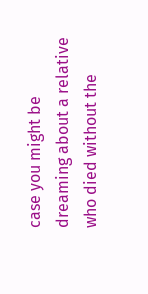case you might be dreaming about a relative who died without the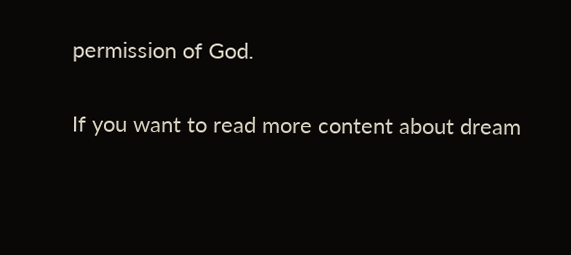permission of God.

If you want to read more content about dream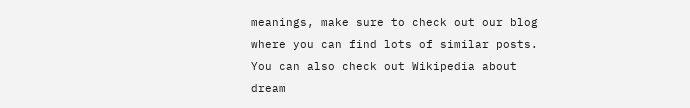meanings, make sure to check out our blog where you can find lots of similar posts. You can also check out Wikipedia about dream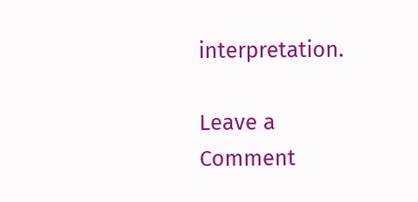interpretation.

Leave a Comment